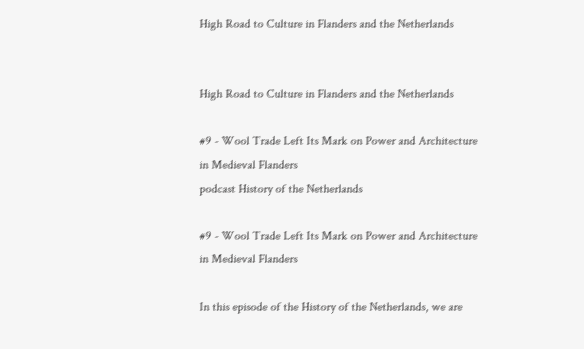High Road to Culture in Flanders and the Netherlands


High Road to Culture in Flanders and the Netherlands

#9 - Wool Trade Left Its Mark on Power and Architecture in Medieval Flanders
podcast History of the Netherlands

#9 - Wool Trade Left Its Mark on Power and Architecture in Medieval Flanders

In this episode of the History of the Netherlands, we are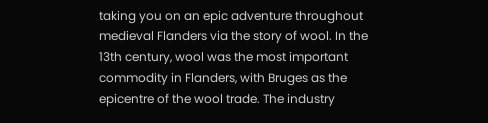taking you on an epic adventure throughout medieval Flanders via the story of wool. In the 13th century, wool was the most important commodity in Flanders, with Bruges as the epicentre of the wool trade. The industry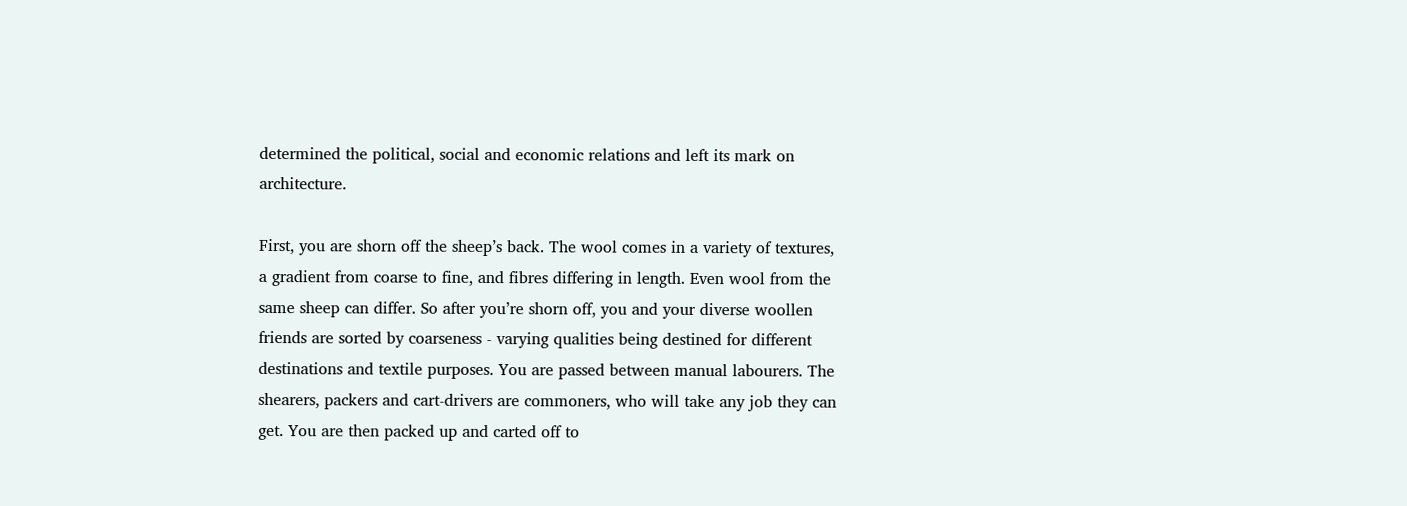determined the political, social and economic relations and left its mark on architecture.

First, you are shorn off the sheep’s back. The wool comes in a variety of textures, a gradient from coarse to fine, and fibres differing in length. Even wool from the same sheep can differ. So after you’re shorn off, you and your diverse woollen friends are sorted by coarseness - varying qualities being destined for different destinations and textile purposes. You are passed between manual labourers. The shearers, packers and cart-drivers are commoners, who will take any job they can get. You are then packed up and carted off to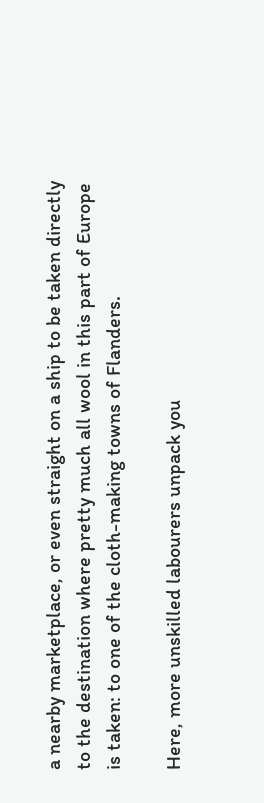a nearby marketplace, or even straight on a ship to be taken directly to the destination where pretty much all wool in this part of Europe is taken: to one of the cloth-making towns of Flanders.

Here, more unskilled labourers unpack you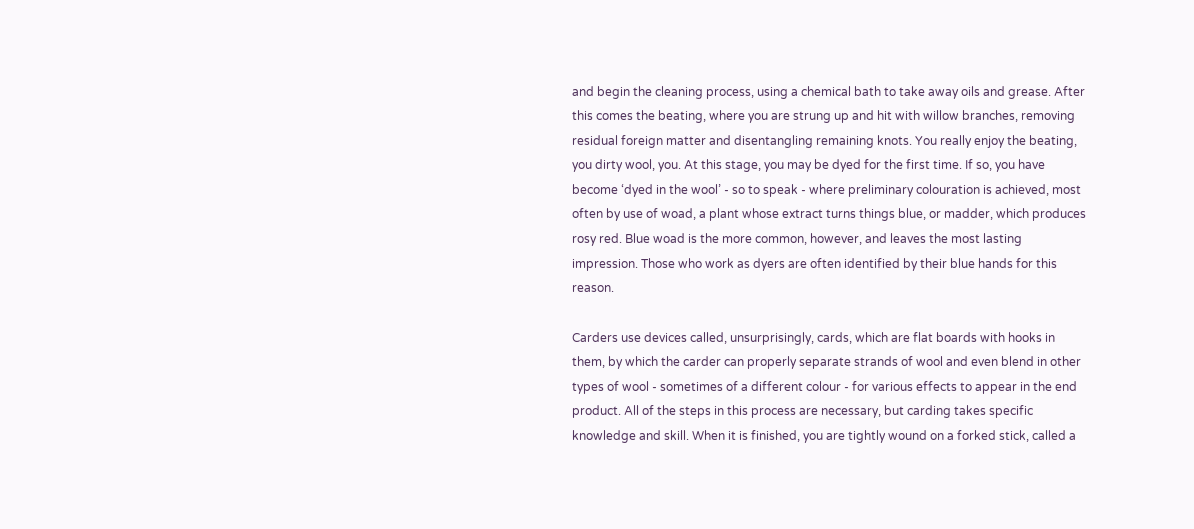and begin the cleaning process, using a chemical bath to take away oils and grease. After this comes the beating, where you are strung up and hit with willow branches, removing residual foreign matter and disentangling remaining knots. You really enjoy the beating, you dirty wool, you. At this stage, you may be dyed for the first time. If so, you have become ‘dyed in the wool’ - so to speak - where preliminary colouration is achieved, most often by use of woad, a plant whose extract turns things blue, or madder, which produces rosy red. Blue woad is the more common, however, and leaves the most lasting impression. Those who work as dyers are often identified by their blue hands for this reason.

Carders use devices called, unsurprisingly, cards, which are flat boards with hooks in them, by which the carder can properly separate strands of wool and even blend in other types of wool - sometimes of a different colour - for various effects to appear in the end product. All of the steps in this process are necessary, but carding takes specific knowledge and skill. When it is finished, you are tightly wound on a forked stick, called a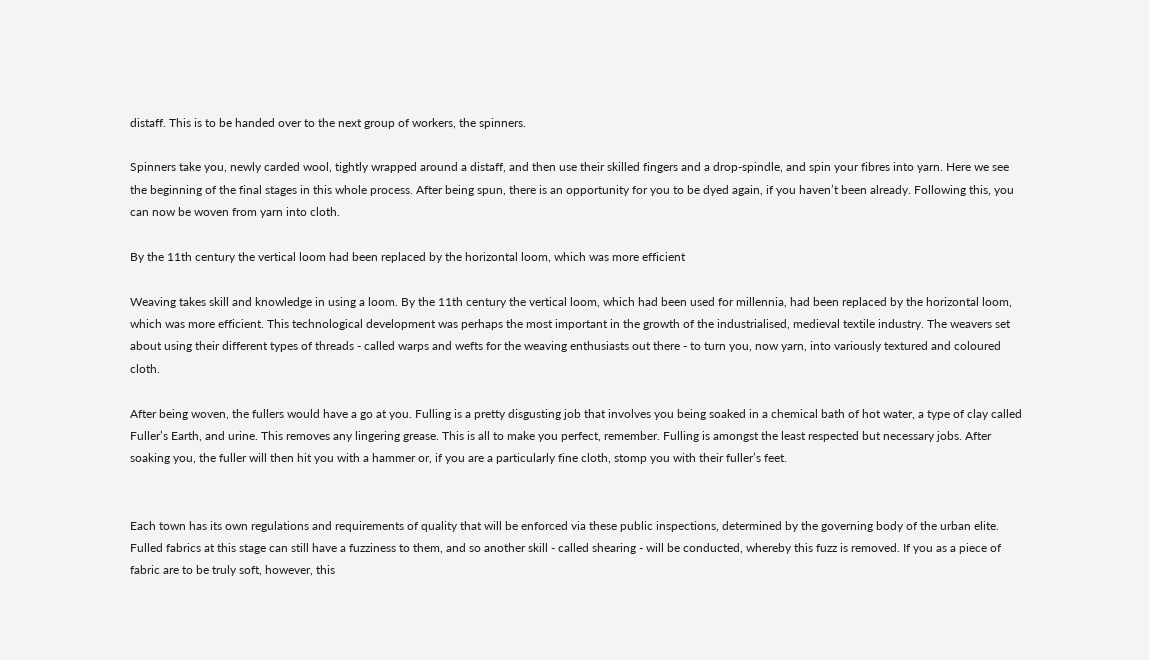distaff. This is to be handed over to the next group of workers, the spinners.

Spinners take you, newly carded wool, tightly wrapped around a distaff, and then use their skilled fingers and a drop-spindle, and spin your fibres into yarn. Here we see the beginning of the final stages in this whole process. After being spun, there is an opportunity for you to be dyed again, if you haven’t been already. Following this, you can now be woven from yarn into cloth.

By the 11th century the vertical loom had been replaced by the horizontal loom, which was more efficient

Weaving takes skill and knowledge in using a loom. By the 11th century the vertical loom, which had been used for millennia, had been replaced by the horizontal loom, which was more efficient. This technological development was perhaps the most important in the growth of the industrialised, medieval textile industry. The weavers set about using their different types of threads - called warps and wefts for the weaving enthusiasts out there - to turn you, now yarn, into variously textured and coloured cloth.

After being woven, the fullers would have a go at you. Fulling is a pretty disgusting job that involves you being soaked in a chemical bath of hot water, a type of clay called Fuller’s Earth, and urine. This removes any lingering grease. This is all to make you perfect, remember. Fulling is amongst the least respected but necessary jobs. After soaking you, the fuller will then hit you with a hammer or, if you are a particularly fine cloth, stomp you with their fuller’s feet.


Each town has its own regulations and requirements of quality that will be enforced via these public inspections, determined by the governing body of the urban elite. Fulled fabrics at this stage can still have a fuzziness to them, and so another skill - called shearing - will be conducted, whereby this fuzz is removed. If you as a piece of fabric are to be truly soft, however, this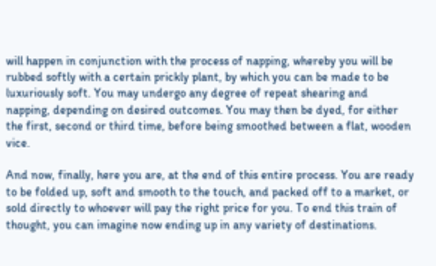will happen in conjunction with the process of napping, whereby you will be rubbed softly with a certain prickly plant, by which you can be made to be luxuriously soft. You may undergo any degree of repeat shearing and napping, depending on desired outcomes. You may then be dyed, for either the first, second or third time, before being smoothed between a flat, wooden vice.

And now, finally, here you are, at the end of this entire process. You are ready to be folded up, soft and smooth to the touch, and packed off to a market, or sold directly to whoever will pay the right price for you. To end this train of thought, you can imagine now ending up in any variety of destinations.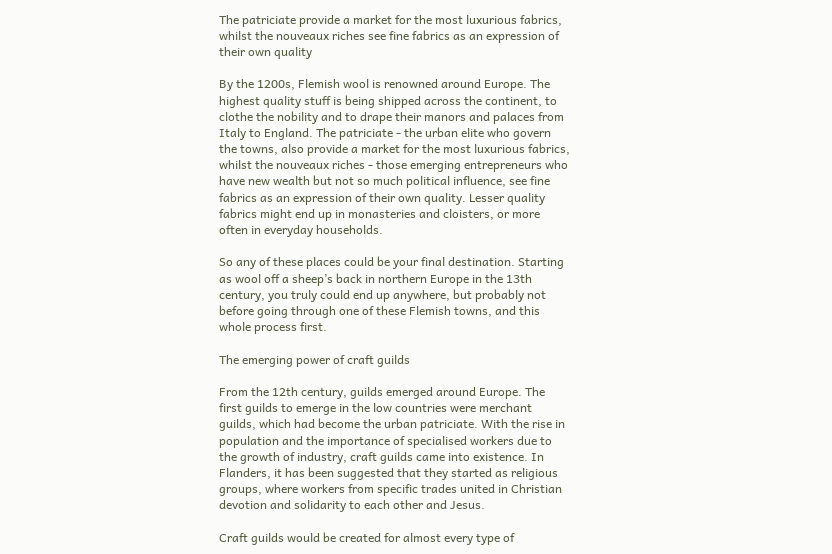The patriciate provide a market for the most luxurious fabrics, whilst the nouveaux riches see fine fabrics as an expression of their own quality

By the 1200s, Flemish wool is renowned around Europe. The highest quality stuff is being shipped across the continent, to clothe the nobility and to drape their manors and palaces from Italy to England. The patriciate - the urban elite who govern the towns, also provide a market for the most luxurious fabrics, whilst the nouveaux riches - those emerging entrepreneurs who have new wealth but not so much political influence, see fine fabrics as an expression of their own quality. Lesser quality fabrics might end up in monasteries and cloisters, or more often in everyday households.

So any of these places could be your final destination. Starting as wool off a sheep’s back in northern Europe in the 13th century, you truly could end up anywhere, but probably not before going through one of these Flemish towns, and this whole process first.

The emerging power of craft guilds

From the 12th century, guilds emerged around Europe. The first guilds to emerge in the low countries were merchant guilds, which had become the urban patriciate. With the rise in population and the importance of specialised workers due to the growth of industry, craft guilds came into existence. In Flanders, it has been suggested that they started as religious groups, where workers from specific trades united in Christian devotion and solidarity to each other and Jesus.

Craft guilds would be created for almost every type of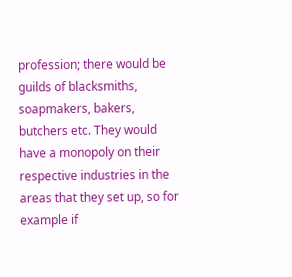profession; there would be guilds of blacksmiths, soapmakers, bakers, butchers etc. They would have a monopoly on their respective industries in the areas that they set up, so for example if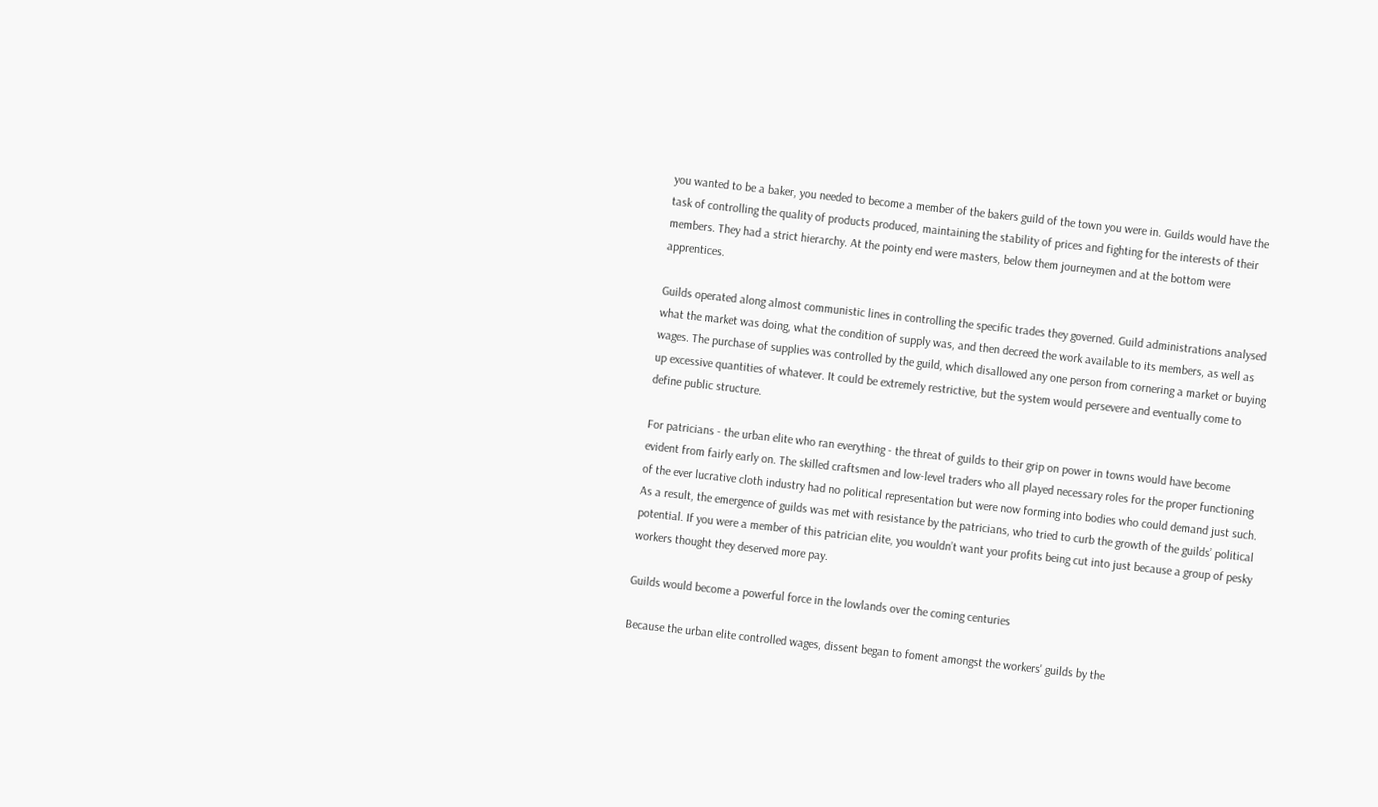you wanted to be a baker, you needed to become a member of the bakers guild of the town you were in. Guilds would have the task of controlling the quality of products produced, maintaining the stability of prices and fighting for the interests of their members. They had a strict hierarchy. At the pointy end were masters, below them journeymen and at the bottom were apprentices.

Guilds operated along almost communistic lines in controlling the specific trades they governed. Guild administrations analysed what the market was doing, what the condition of supply was, and then decreed the work available to its members, as well as wages. The purchase of supplies was controlled by the guild, which disallowed any one person from cornering a market or buying up excessive quantities of whatever. It could be extremely restrictive, but the system would persevere and eventually come to define public structure.

For patricians - the urban elite who ran everything - the threat of guilds to their grip on power in towns would have become evident from fairly early on. The skilled craftsmen and low-level traders who all played necessary roles for the proper functioning of the ever lucrative cloth industry had no political representation but were now forming into bodies who could demand just such. As a result, the emergence of guilds was met with resistance by the patricians, who tried to curb the growth of the guilds’ political potential. If you were a member of this patrician elite, you wouldn’t want your profits being cut into just because a group of pesky workers thought they deserved more pay.

Guilds would become a powerful force in the lowlands over the coming centuries

Because the urban elite controlled wages, dissent began to foment amongst the workers' guilds by the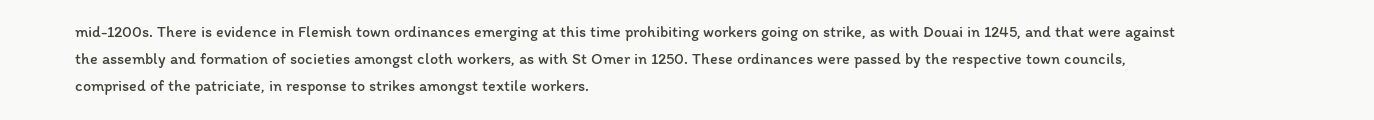mid-1200s. There is evidence in Flemish town ordinances emerging at this time prohibiting workers going on strike, as with Douai in 1245, and that were against the assembly and formation of societies amongst cloth workers, as with St Omer in 1250. These ordinances were passed by the respective town councils, comprised of the patriciate, in response to strikes amongst textile workers.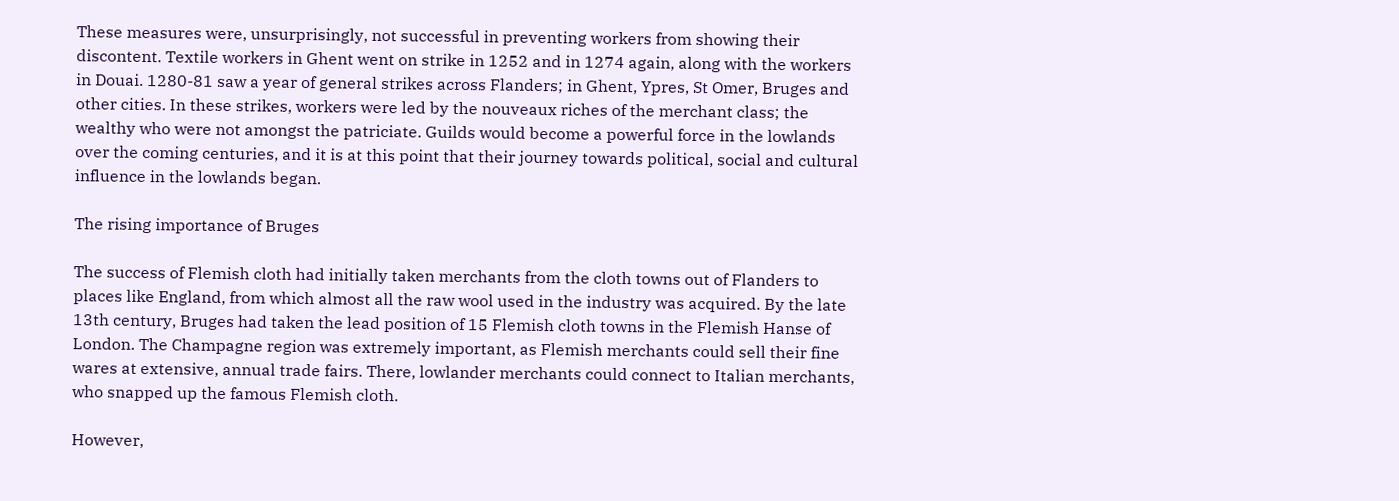These measures were, unsurprisingly, not successful in preventing workers from showing their discontent. Textile workers in Ghent went on strike in 1252 and in 1274 again, along with the workers in Douai. 1280-81 saw a year of general strikes across Flanders; in Ghent, Ypres, St Omer, Bruges and other cities. In these strikes, workers were led by the nouveaux riches of the merchant class; the wealthy who were not amongst the patriciate. Guilds would become a powerful force in the lowlands over the coming centuries, and it is at this point that their journey towards political, social and cultural influence in the lowlands began.

The rising importance of Bruges

The success of Flemish cloth had initially taken merchants from the cloth towns out of Flanders to places like England, from which almost all the raw wool used in the industry was acquired. By the late 13th century, Bruges had taken the lead position of 15 Flemish cloth towns in the Flemish Hanse of London. The Champagne region was extremely important, as Flemish merchants could sell their fine wares at extensive, annual trade fairs. There, lowlander merchants could connect to Italian merchants, who snapped up the famous Flemish cloth.

However,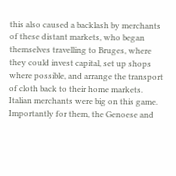this also caused a backlash by merchants of these distant markets, who began themselves travelling to Bruges, where they could invest capital, set up shops where possible, and arrange the transport of cloth back to their home markets. Italian merchants were big on this game. Importantly for them, the Genoese and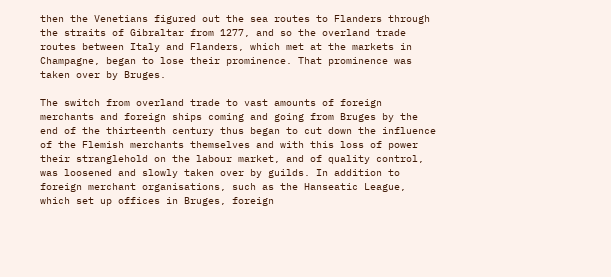then the Venetians figured out the sea routes to Flanders through the straits of Gibraltar from 1277, and so the overland trade routes between Italy and Flanders, which met at the markets in Champagne, began to lose their prominence. That prominence was taken over by Bruges.

The switch from overland trade to vast amounts of foreign merchants and foreign ships coming and going from Bruges by the end of the thirteenth century thus began to cut down the influence of the Flemish merchants themselves and with this loss of power their stranglehold on the labour market, and of quality control, was loosened and slowly taken over by guilds. In addition to foreign merchant organisations, such as the Hanseatic League, which set up offices in Bruges, foreign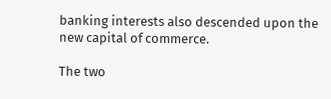banking interests also descended upon the new capital of commerce.

The two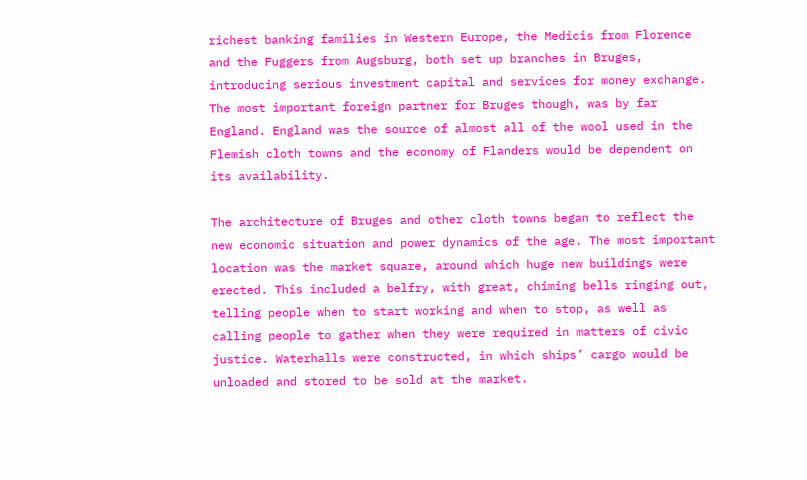richest banking families in Western Europe, the Medicis from Florence and the Fuggers from Augsburg, both set up branches in Bruges, introducing serious investment capital and services for money exchange. The most important foreign partner for Bruges though, was by far England. England was the source of almost all of the wool used in the Flemish cloth towns and the economy of Flanders would be dependent on its availability.

The architecture of Bruges and other cloth towns began to reflect the new economic situation and power dynamics of the age. The most important location was the market square, around which huge new buildings were erected. This included a belfry, with great, chiming bells ringing out, telling people when to start working and when to stop, as well as calling people to gather when they were required in matters of civic justice. Waterhalls were constructed, in which ships’ cargo would be unloaded and stored to be sold at the market.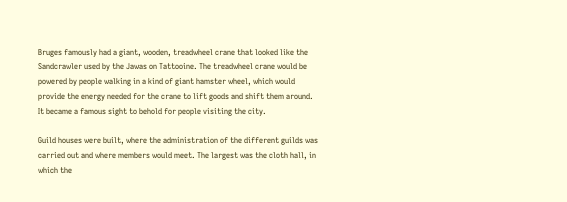Bruges famously had a giant, wooden, treadwheel crane that looked like the Sandcrawler used by the Jawas on Tattooine. The treadwheel crane would be powered by people walking in a kind of giant hamster wheel, which would provide the energy needed for the crane to lift goods and shift them around. It became a famous sight to behold for people visiting the city.

Guild houses were built, where the administration of the different guilds was carried out and where members would meet. The largest was the cloth hall, in which the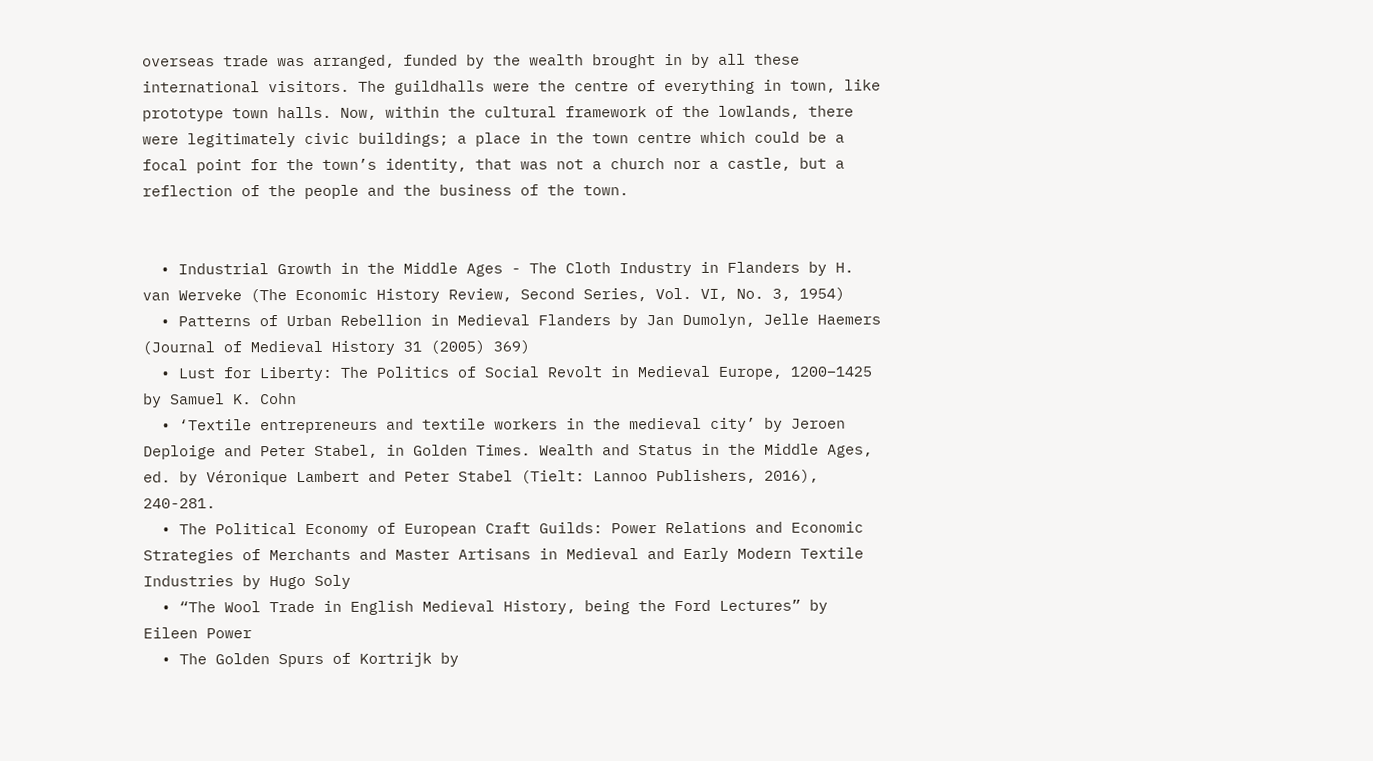overseas trade was arranged, funded by the wealth brought in by all these international visitors. The guildhalls were the centre of everything in town, like prototype town halls. Now, within the cultural framework of the lowlands, there were legitimately civic buildings; a place in the town centre which could be a focal point for the town’s identity, that was not a church nor a castle, but a reflection of the people and the business of the town.


  • Industrial Growth in the Middle Ages - The Cloth Industry in Flanders by H. van Werveke (The Economic History Review, Second Series, Vol. VI, No. 3, 1954)
  • Patterns of Urban Rebellion in Medieval Flanders by Jan Dumolyn, Jelle Haemers (Journal of Medieval History 31 (2005) 369)
  • Lust for Liberty: The Politics of Social Revolt in Medieval Europe, 1200–1425 by Samuel K. Cohn
  • ‘Textile entrepreneurs and textile workers in the medieval city’ by Jeroen Deploige and Peter Stabel, in Golden Times. Wealth and Status in the Middle Ages, ed. by Véronique Lambert and Peter Stabel (Tielt: Lannoo Publishers, 2016), 240-281.
  • The Political Economy of European Craft Guilds: Power Relations and Economic Strategies of Merchants and Master Artisans in Medieval and Early Modern Textile Industries by Hugo Soly
  • “The Wool Trade in English Medieval History, being the Ford Lectures” by Eileen Power
  • The Golden Spurs of Kortrijk by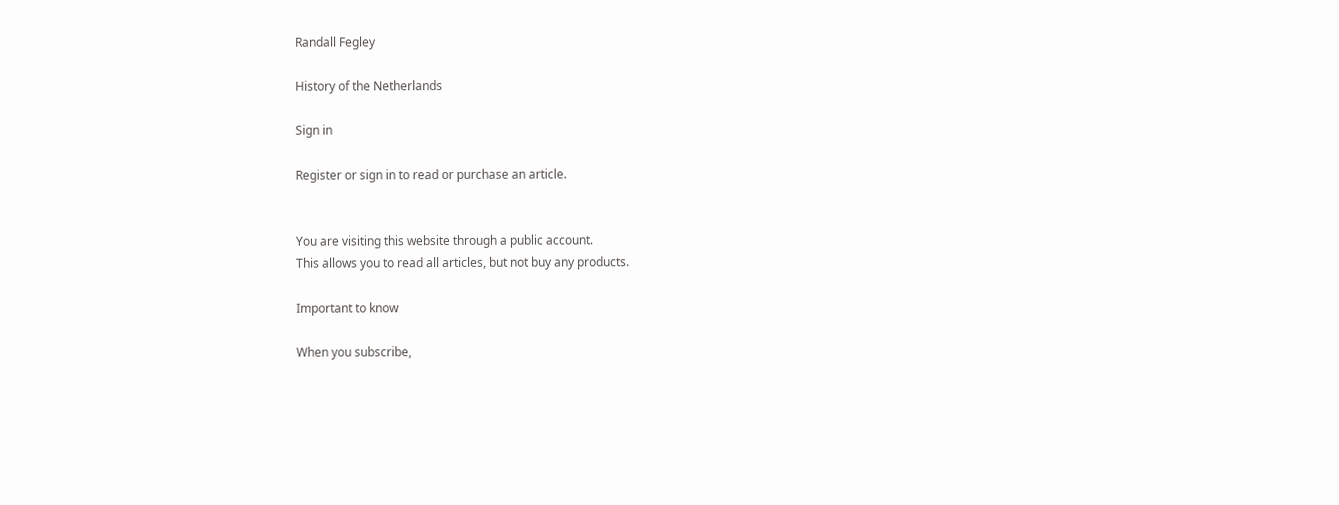Randall Fegley

History of the Netherlands

Sign in

Register or sign in to read or purchase an article.


You are visiting this website through a public account.
This allows you to read all articles, but not buy any products.

Important to know

When you subscribe,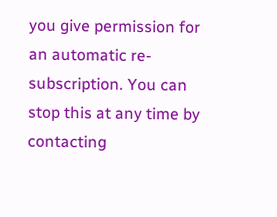you give permission for an automatic re-subscription. You can stop this at any time by contacting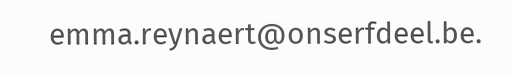emma.reynaert@onserfdeel.be.